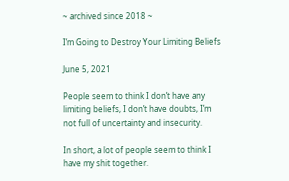~ archived since 2018 ~

I’m Going to Destroy Your Limiting Beliefs

June 5, 2021

People seem to think I don’t have any limiting beliefs, I don’t have doubts, I’m not full of uncertainty and insecurity.

In short, a lot of people seem to think I have my shit together.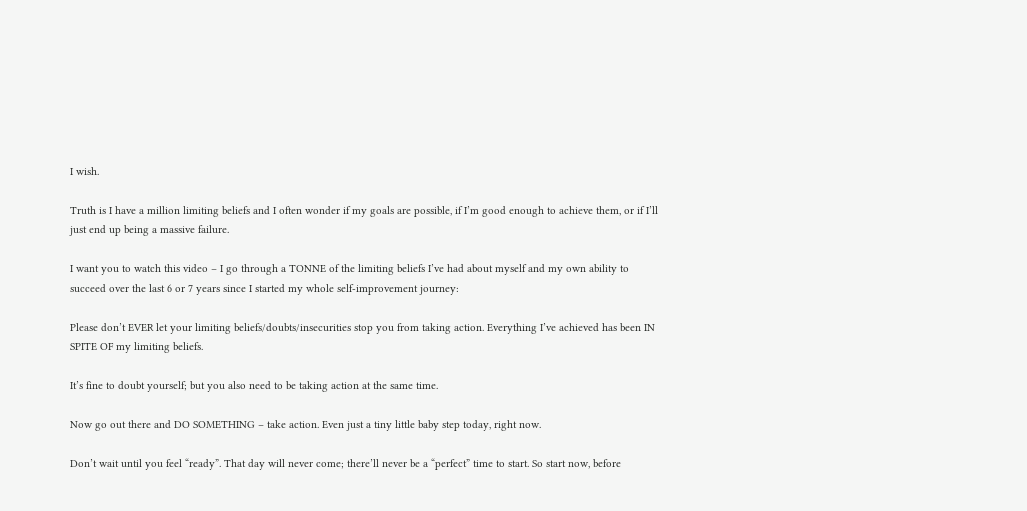I wish.

Truth is I have a million limiting beliefs and I often wonder if my goals are possible, if I’m good enough to achieve them, or if I’ll just end up being a massive failure.

I want you to watch this video – I go through a TONNE of the limiting beliefs I’ve had about myself and my own ability to succeed over the last 6 or 7 years since I started my whole self-improvement journey:

Please don’t EVER let your limiting beliefs/doubts/insecurities stop you from taking action. Everything I’ve achieved has been IN SPITE OF my limiting beliefs.

It’s fine to doubt yourself; but you also need to be taking action at the same time.

Now go out there and DO SOMETHING – take action. Even just a tiny little baby step today, right now.

Don’t wait until you feel “ready”. That day will never come; there’ll never be a “perfect” time to start. So start now, before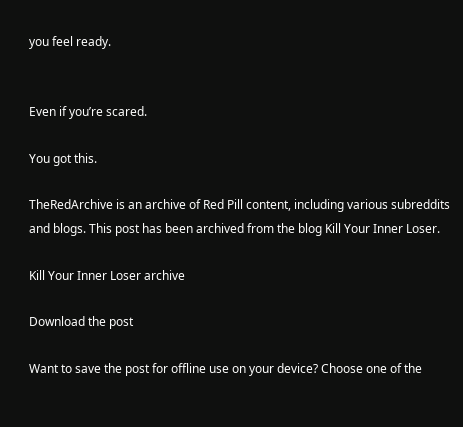you feel ready.


Even if you’re scared.

You got this.

TheRedArchive is an archive of Red Pill content, including various subreddits and blogs. This post has been archived from the blog Kill Your Inner Loser.

Kill Your Inner Loser archive

Download the post

Want to save the post for offline use on your device? Choose one of the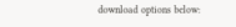download options below: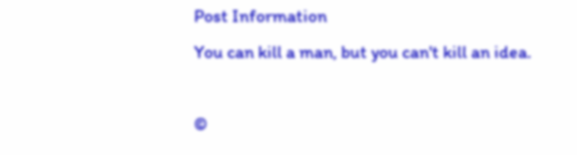Post Information
You can kill a man, but you can't kill an idea.

©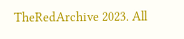TheRedArchive 2023. All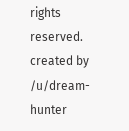rights reserved.
created by /u/dream-hunter